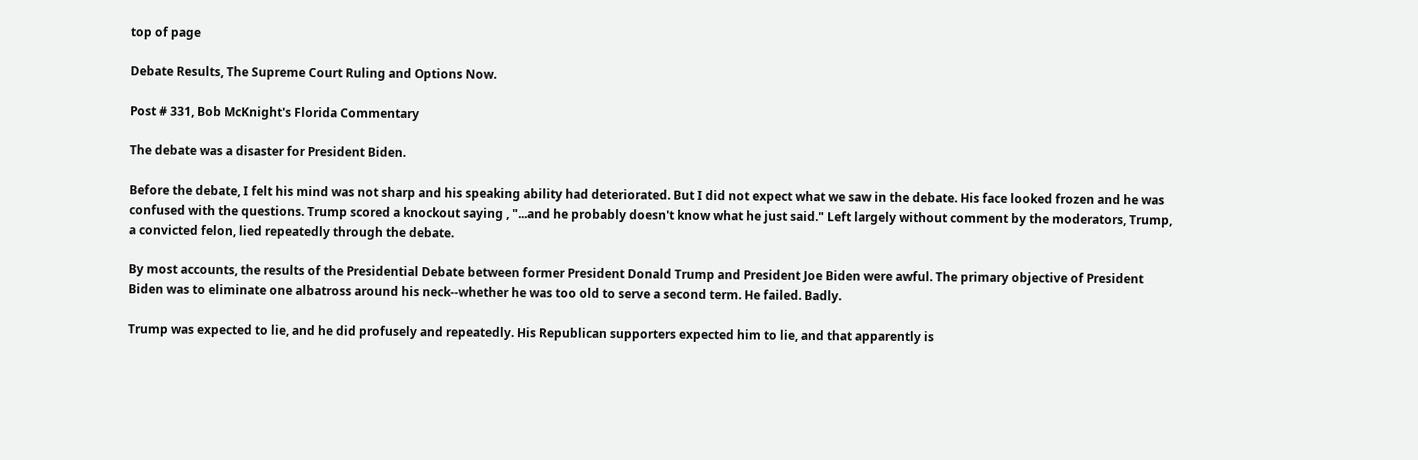top of page

Debate Results, The Supreme Court Ruling and Options Now.

Post # 331, Bob McKnight's Florida Commentary

The debate was a disaster for President Biden.

Before the debate, I felt his mind was not sharp and his speaking ability had deteriorated. But I did not expect what we saw in the debate. His face looked frozen and he was confused with the questions. Trump scored a knockout saying , "...and he probably doesn't know what he just said." Left largely without comment by the moderators, Trump, a convicted felon, lied repeatedly through the debate.

By most accounts, the results of the Presidential Debate between former President Donald Trump and President Joe Biden were awful. The primary objective of President Biden was to eliminate one albatross around his neck--whether he was too old to serve a second term. He failed. Badly.

Trump was expected to lie, and he did profusely and repeatedly. His Republican supporters expected him to lie, and that apparently is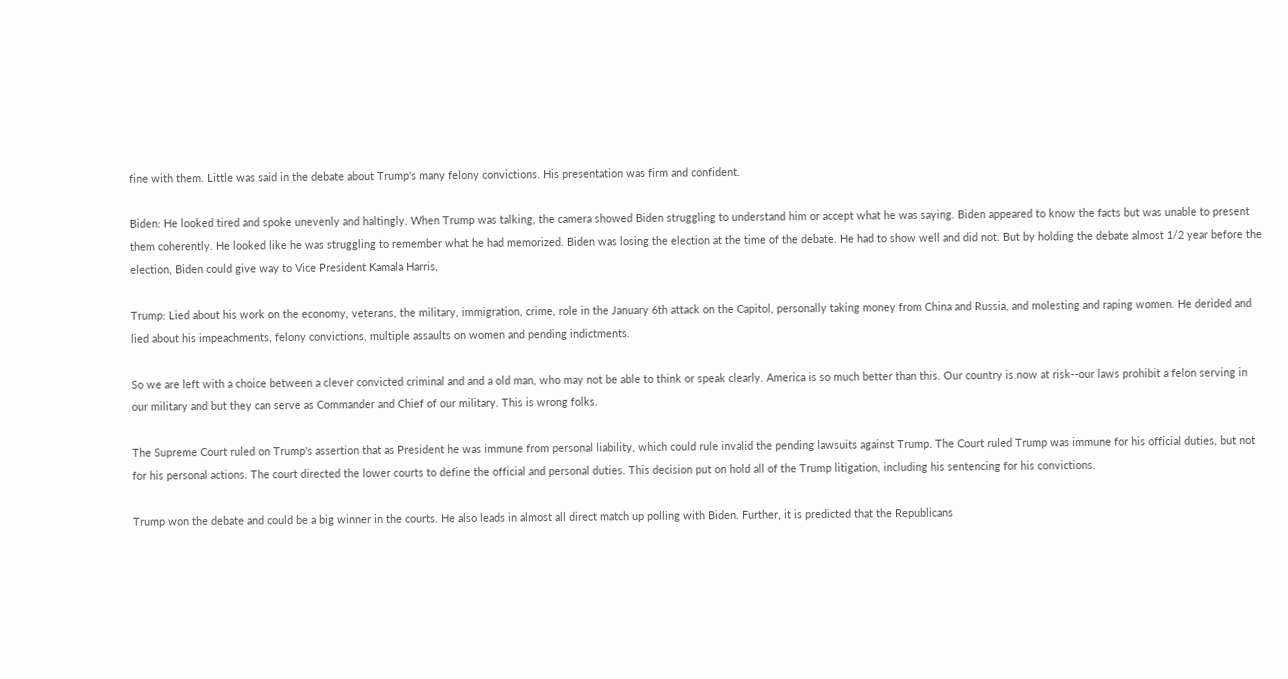fine with them. Little was said in the debate about Trump's many felony convictions. His presentation was firm and confident.

Biden: He looked tired and spoke unevenly and haltingly. When Trump was talking, the camera showed Biden struggling to understand him or accept what he was saying. Biden appeared to know the facts but was unable to present them coherently. He looked like he was struggling to remember what he had memorized. Biden was losing the election at the time of the debate. He had to show well and did not. But by holding the debate almost 1/2 year before the election, Biden could give way to Vice President Kamala Harris,

Trump: Lied about his work on the economy, veterans, the military, immigration, crime, role in the January 6th attack on the Capitol, personally taking money from China and Russia, and molesting and raping women. He derided and lied about his impeachments, felony convictions, multiple assaults on women and pending indictments.

So we are left with a choice between a clever convicted criminal and and a old man, who may not be able to think or speak clearly. America is so much better than this. Our country is now at risk--our laws prohibit a felon serving in our military and but they can serve as Commander and Chief of our military. This is wrong folks.

The Supreme Court ruled on Trump's assertion that as President he was immune from personal liability, which could rule invalid the pending lawsuits against Trump. The Court ruled Trump was immune for his official duties, but not for his personal actions. The court directed the lower courts to define the official and personal duties. This decision put on hold all of the Trump litigation, including his sentencing for his convictions.

Trump won the debate and could be a big winner in the courts. He also leads in almost all direct match up polling with Biden. Further, it is predicted that the Republicans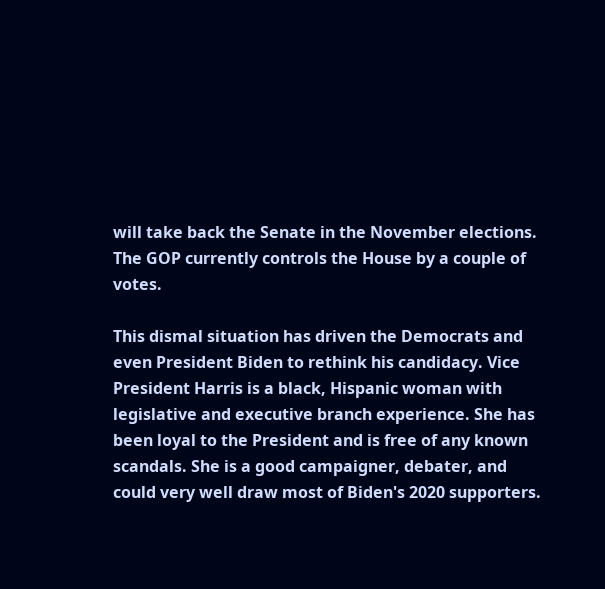will take back the Senate in the November elections. The GOP currently controls the House by a couple of votes.

This dismal situation has driven the Democrats and even President Biden to rethink his candidacy. Vice President Harris is a black, Hispanic woman with legislative and executive branch experience. She has been loyal to the President and is free of any known scandals. She is a good campaigner, debater, and could very well draw most of Biden's 2020 supporters.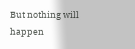But nothing will happen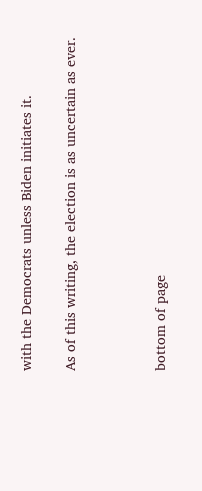with the Democrats unless Biden initiates it.

As of this writing, the election is as uncertain as ever.



bottom of page